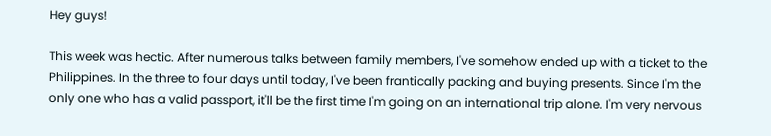Hey guys!

This week was hectic. After numerous talks between family members, I've somehow ended up with a ticket to the Philippines. In the three to four days until today, I've been frantically packing and buying presents. Since I'm the only one who has a valid passport, it'll be the first time I'm going on an international trip alone. I'm very nervous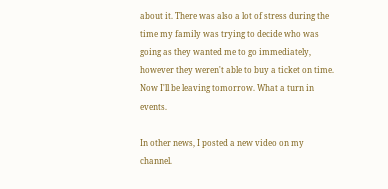about it. There was also a lot of stress during the time my family was trying to decide who was going as they wanted me to go immediately, however they weren't able to buy a ticket on time. Now I'll be leaving tomorrow. What a turn in events.

In other news, I posted a new video on my channel.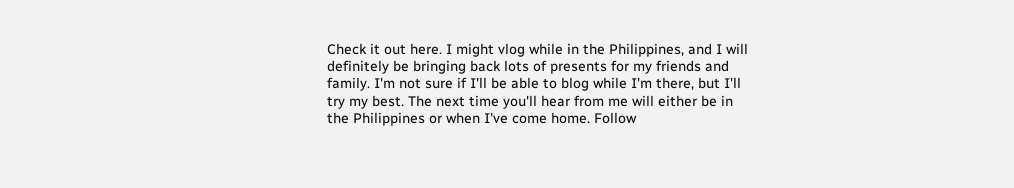Check it out here. I might vlog while in the Philippines, and I will definitely be bringing back lots of presents for my friends and family. I'm not sure if I'll be able to blog while I'm there, but I'll try my best. The next time you'll hear from me will either be in the Philippines or when I've come home. Follow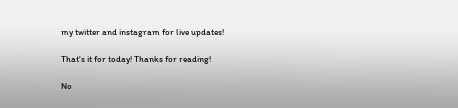my twitter and instagram for live updates!

That's it for today! Thanks for reading!

No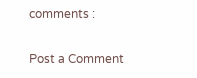comments :

Post a Comment